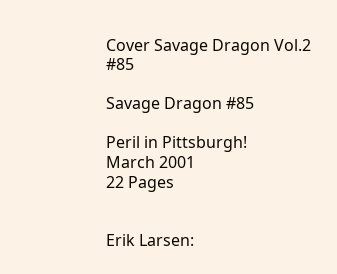Cover Savage Dragon Vol.2 #85

Savage Dragon #85

Peril in Pittsburgh!
March 2001
22 Pages


Erik Larsen: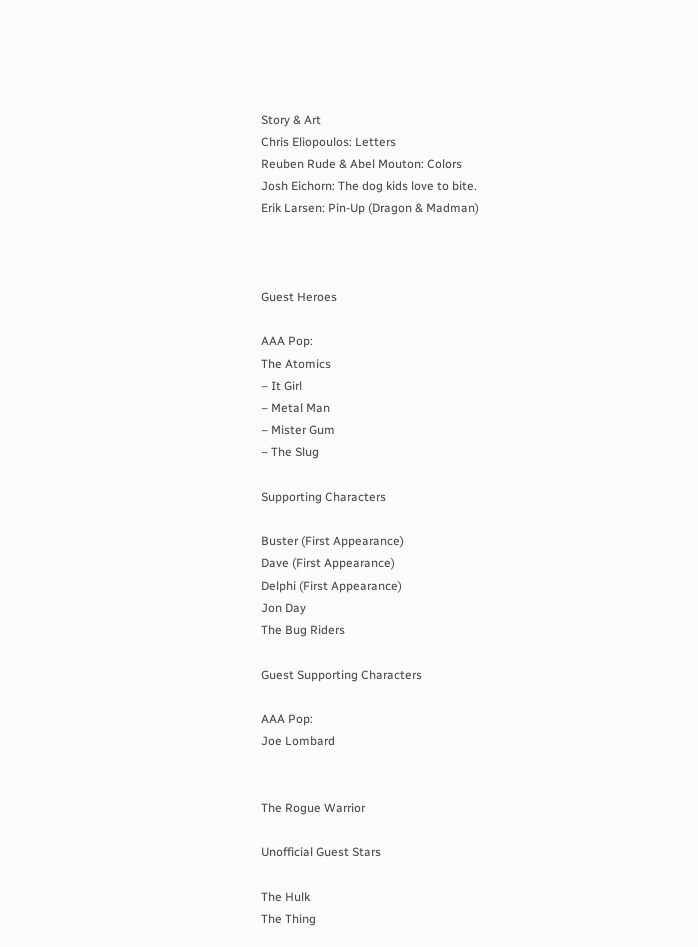Story & Art
Chris Eliopoulos: Letters
Reuben Rude & Abel Mouton: Colors
Josh Eichorn: The dog kids love to bite.
Erik Larsen: Pin-Up (Dragon & Madman)



Guest Heroes

AAA Pop:
The Atomics
– It Girl
– Metal Man
– Mister Gum
– The Slug

Supporting Characters

Buster (First Appearance)
Dave (First Appearance)
Delphi (First Appearance)
Jon Day
The Bug Riders

Guest Supporting Characters

AAA Pop:
Joe Lombard


The Rogue Warrior

Unofficial Guest Stars

The Hulk
The Thing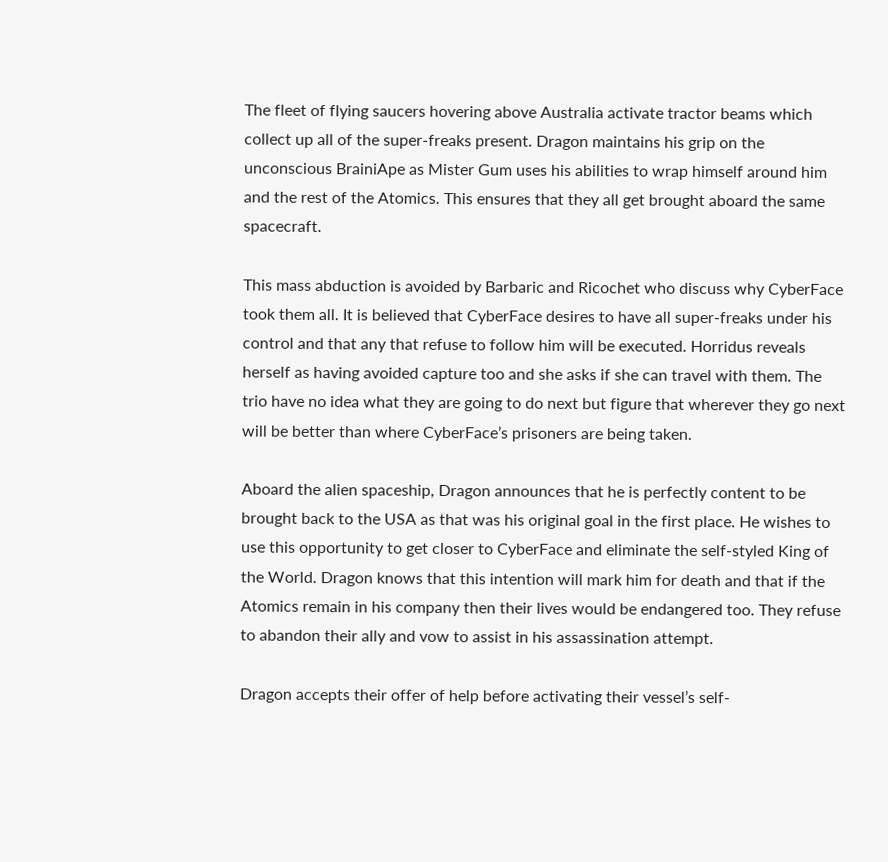The fleet of flying saucers hovering above Australia activate tractor beams which collect up all of the super-freaks present. Dragon maintains his grip on the unconscious BrainiApe as Mister Gum uses his abilities to wrap himself around him and the rest of the Atomics. This ensures that they all get brought aboard the same spacecraft.

This mass abduction is avoided by Barbaric and Ricochet who discuss why CyberFace took them all. It is believed that CyberFace desires to have all super-freaks under his control and that any that refuse to follow him will be executed. Horridus reveals herself as having avoided capture too and she asks if she can travel with them. The trio have no idea what they are going to do next but figure that wherever they go next will be better than where CyberFace’s prisoners are being taken.

Aboard the alien spaceship, Dragon announces that he is perfectly content to be brought back to the USA as that was his original goal in the first place. He wishes to use this opportunity to get closer to CyberFace and eliminate the self-styled King of the World. Dragon knows that this intention will mark him for death and that if the Atomics remain in his company then their lives would be endangered too. They refuse to abandon their ally and vow to assist in his assassination attempt.

Dragon accepts their offer of help before activating their vessel’s self-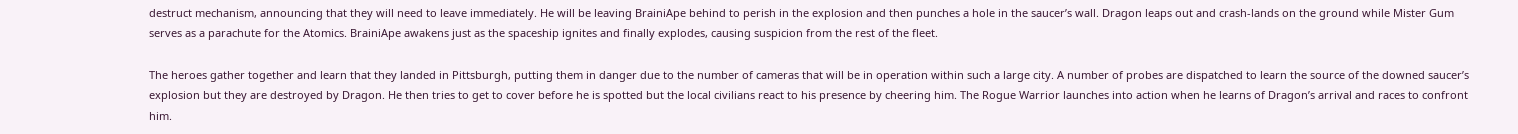destruct mechanism, announcing that they will need to leave immediately. He will be leaving BrainiApe behind to perish in the explosion and then punches a hole in the saucer’s wall. Dragon leaps out and crash-lands on the ground while Mister Gum serves as a parachute for the Atomics. BrainiApe awakens just as the spaceship ignites and finally explodes, causing suspicion from the rest of the fleet.

The heroes gather together and learn that they landed in Pittsburgh, putting them in danger due to the number of cameras that will be in operation within such a large city. A number of probes are dispatched to learn the source of the downed saucer’s explosion but they are destroyed by Dragon. He then tries to get to cover before he is spotted but the local civilians react to his presence by cheering him. The Rogue Warrior launches into action when he learns of Dragon’s arrival and races to confront him.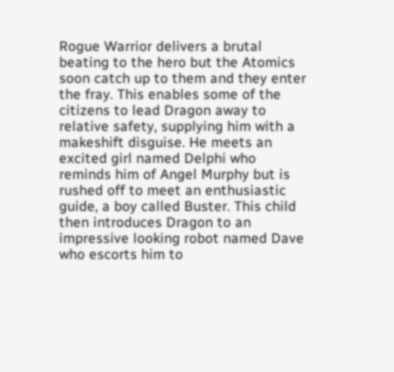Rogue Warrior delivers a brutal beating to the hero but the Atomics soon catch up to them and they enter the fray. This enables some of the citizens to lead Dragon away to relative safety, supplying him with a makeshift disguise. He meets an excited girl named Delphi who reminds him of Angel Murphy but is rushed off to meet an enthusiastic guide, a boy called Buster. This child then introduces Dragon to an impressive looking robot named Dave who escorts him to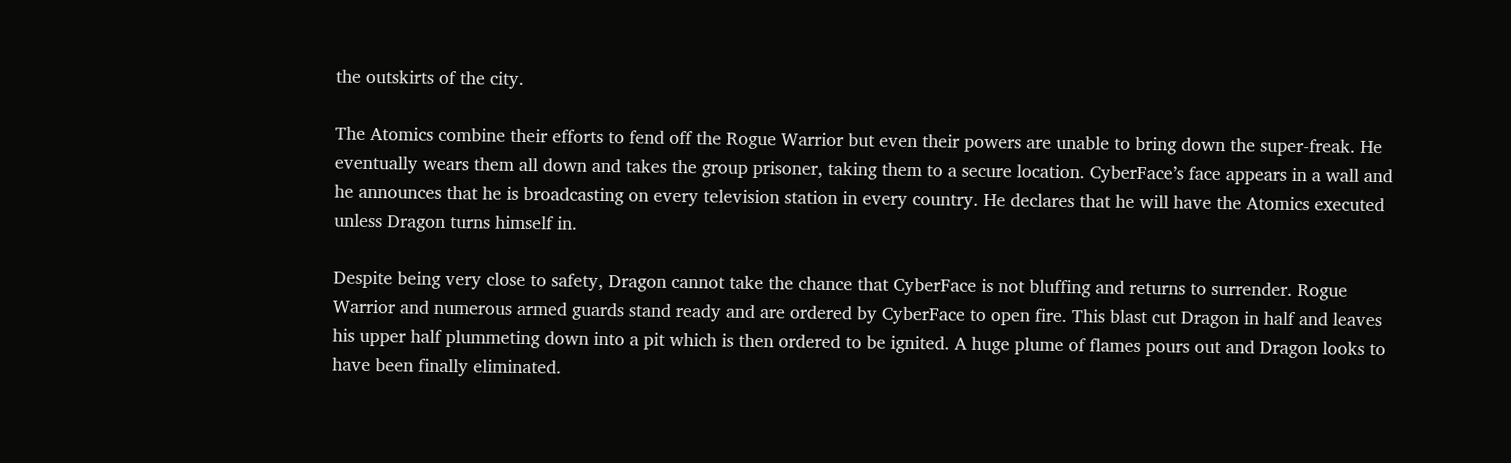the outskirts of the city.

The Atomics combine their efforts to fend off the Rogue Warrior but even their powers are unable to bring down the super-freak. He eventually wears them all down and takes the group prisoner, taking them to a secure location. CyberFace’s face appears in a wall and he announces that he is broadcasting on every television station in every country. He declares that he will have the Atomics executed unless Dragon turns himself in.

Despite being very close to safety, Dragon cannot take the chance that CyberFace is not bluffing and returns to surrender. Rogue Warrior and numerous armed guards stand ready and are ordered by CyberFace to open fire. This blast cut Dragon in half and leaves his upper half plummeting down into a pit which is then ordered to be ignited. A huge plume of flames pours out and Dragon looks to have been finally eliminated.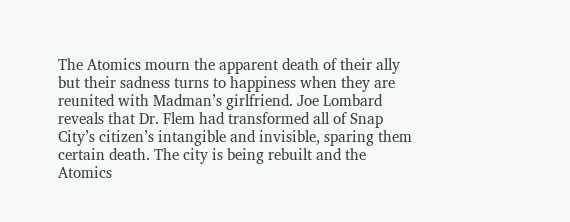The Atomics mourn the apparent death of their ally but their sadness turns to happiness when they are reunited with Madman’s girlfriend. Joe Lombard reveals that Dr. Flem had transformed all of Snap City’s citizen’s intangible and invisible, sparing them certain death. The city is being rebuilt and the Atomics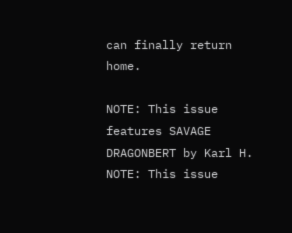can finally return home.

NOTE: This issue features SAVAGE DRAGONBERT by Karl H.
NOTE: This issue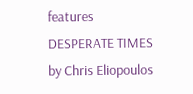features DESPERATE TIMES by Chris Eliopoulos